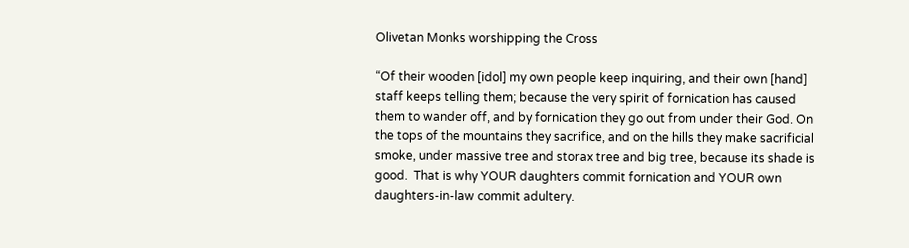Olivetan Monks worshipping the Cross

“Of their wooden [idol] my own people keep inquiring, and their own [hand] staff keeps telling them; because the very spirit of fornication has caused them to wander off, and by fornication they go out from under their God. On the tops of the mountains they sacrifice, and on the hills they make sacrificial smoke, under massive tree and storax tree and big tree, because its shade is good.  That is why YOUR daughters commit fornication and YOUR own daughters-in-law commit adultery.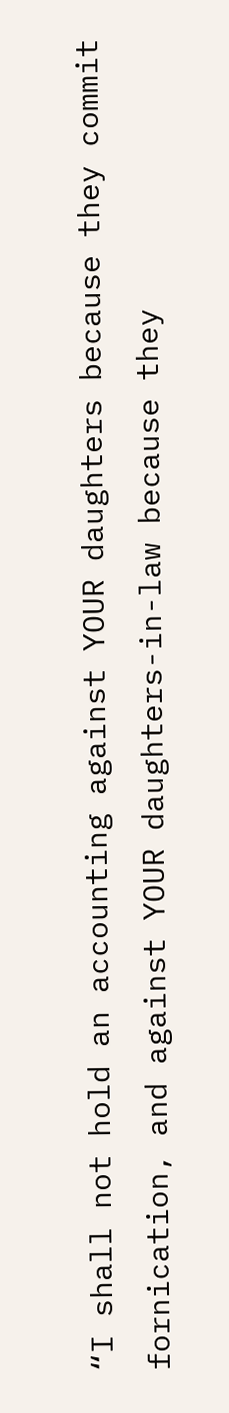“I shall not hold an accounting against YOUR daughters because they commit fornication, and against YOUR daughters-in-law because they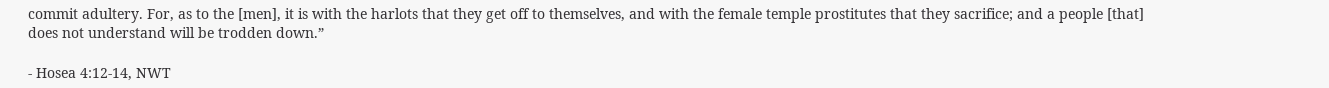commit adultery. For, as to the [men], it is with the harlots that they get off to themselves, and with the female temple prostitutes that they sacrifice; and a people [that] does not understand will be trodden down.”

- Hosea 4:12-14, NWT